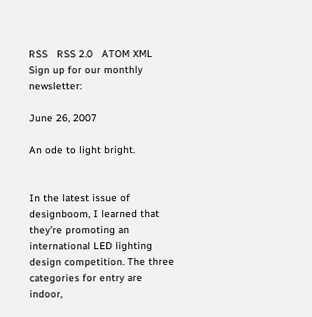RSS   RSS 2.0   ATOM XML Sign up for our monthly newsletter:

June 26, 2007

An ode to light bright.


In the latest issue of designboom, I learned that they’re promoting an international LED lighting design competition. The three categories for entry are indoor,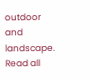outdoor and landscape. Read all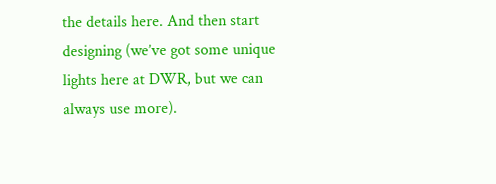the details here. And then start designing (we’ve got some unique lights here at DWR, but we can always use more).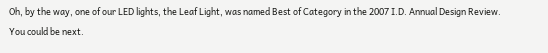Oh, by the way, one of our LED lights, the Leaf Light, was named Best of Category in the 2007 I.D. Annual Design Review. You could be next.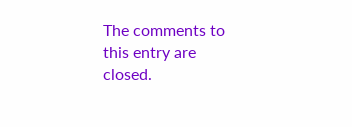The comments to this entry are closed.